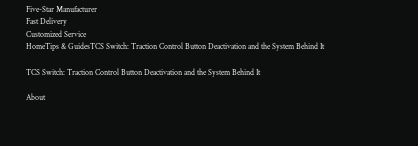Five-Star Manufacturer
Fast Delivery
Customized Service
HomeTips & GuidesTCS Switch: Traction Control Button Deactivation and the System Behind It

TCS Switch: Traction Control Button Deactivation and the System Behind It

About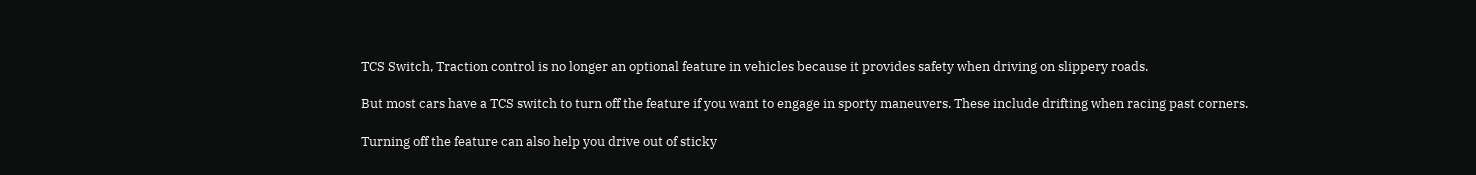TCS Switch, Traction control is no longer an optional feature in vehicles because it provides safety when driving on slippery roads.

But most cars have a TCS switch to turn off the feature if you want to engage in sporty maneuvers. These include drifting when racing past corners.

Turning off the feature can also help you drive out of sticky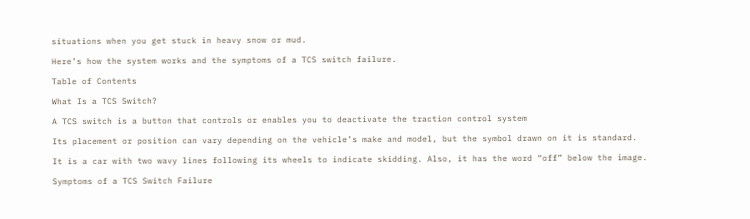situations when you get stuck in heavy snow or mud.

Here’s how the system works and the symptoms of a TCS switch failure.

Table of Contents

What Is a TCS Switch?

A TCS switch is a button that controls or enables you to deactivate the traction control system

Its placement or position can vary depending on the vehicle’s make and model, but the symbol drawn on it is standard.

It is a car with two wavy lines following its wheels to indicate skidding. Also, it has the word “off” below the image.

Symptoms of a TCS Switch Failure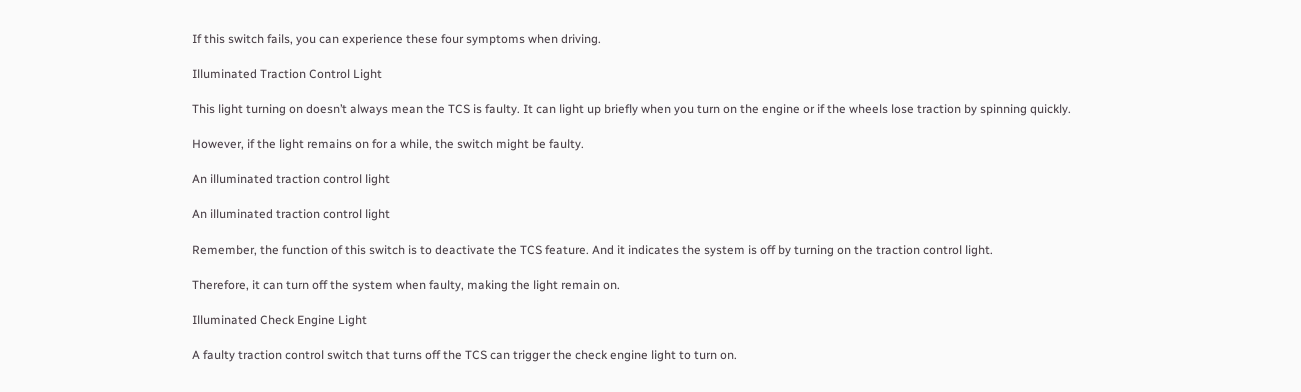If this switch fails, you can experience these four symptoms when driving.

Illuminated Traction Control Light

This light turning on doesn’t always mean the TCS is faulty. It can light up briefly when you turn on the engine or if the wheels lose traction by spinning quickly.

However, if the light remains on for a while, the switch might be faulty.

An illuminated traction control light

An illuminated traction control light

Remember, the function of this switch is to deactivate the TCS feature. And it indicates the system is off by turning on the traction control light.

Therefore, it can turn off the system when faulty, making the light remain on.

Illuminated Check Engine Light

A faulty traction control switch that turns off the TCS can trigger the check engine light to turn on.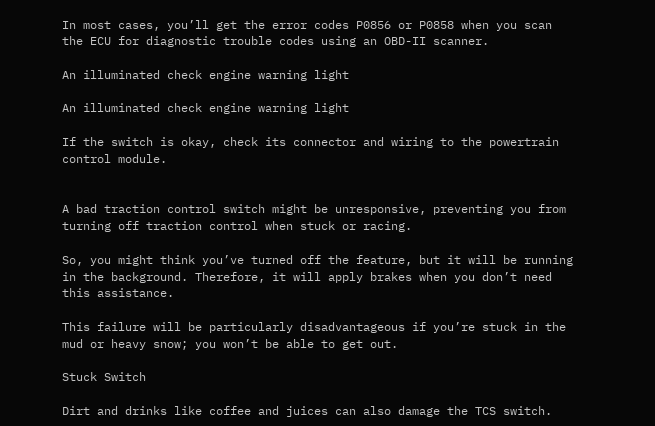In most cases, you’ll get the error codes P0856 or P0858 when you scan the ECU for diagnostic trouble codes using an OBD-II scanner.

An illuminated check engine warning light

An illuminated check engine warning light

If the switch is okay, check its connector and wiring to the powertrain control module.


A bad traction control switch might be unresponsive, preventing you from turning off traction control when stuck or racing.

So, you might think you’ve turned off the feature, but it will be running in the background. Therefore, it will apply brakes when you don’t need this assistance.

This failure will be particularly disadvantageous if you’re stuck in the mud or heavy snow; you won’t be able to get out.

Stuck Switch

Dirt and drinks like coffee and juices can also damage the TCS switch.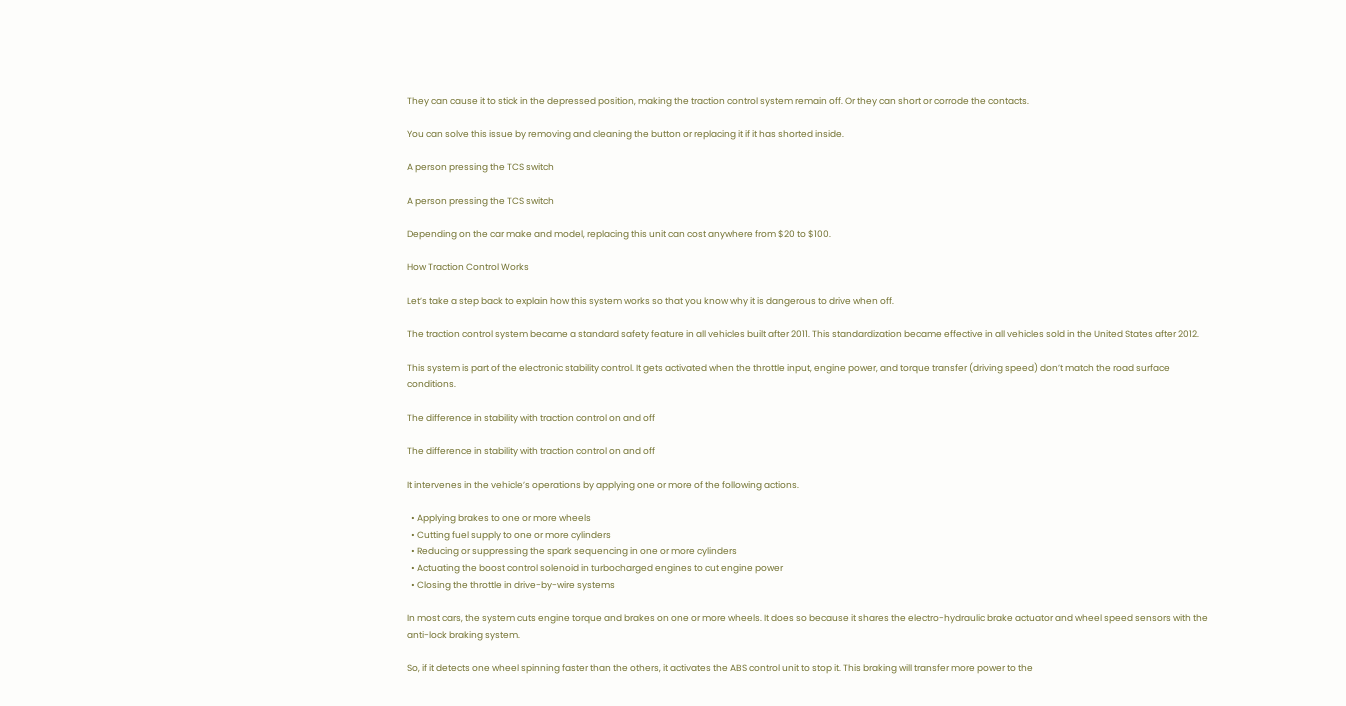They can cause it to stick in the depressed position, making the traction control system remain off. Or they can short or corrode the contacts.

You can solve this issue by removing and cleaning the button or replacing it if it has shorted inside.

A person pressing the TCS switch

A person pressing the TCS switch

Depending on the car make and model, replacing this unit can cost anywhere from $20 to $100.

How Traction Control Works

Let’s take a step back to explain how this system works so that you know why it is dangerous to drive when off.

The traction control system became a standard safety feature in all vehicles built after 2011. This standardization became effective in all vehicles sold in the United States after 2012.

This system is part of the electronic stability control. It gets activated when the throttle input, engine power, and torque transfer (driving speed) don’t match the road surface conditions.

The difference in stability with traction control on and off

The difference in stability with traction control on and off

It intervenes in the vehicle’s operations by applying one or more of the following actions.

  • Applying brakes to one or more wheels
  • Cutting fuel supply to one or more cylinders
  • Reducing or suppressing the spark sequencing in one or more cylinders
  • Actuating the boost control solenoid in turbocharged engines to cut engine power
  • Closing the throttle in drive-by-wire systems

In most cars, the system cuts engine torque and brakes on one or more wheels. It does so because it shares the electro-hydraulic brake actuator and wheel speed sensors with the anti-lock braking system.

So, if it detects one wheel spinning faster than the others, it activates the ABS control unit to stop it. This braking will transfer more power to the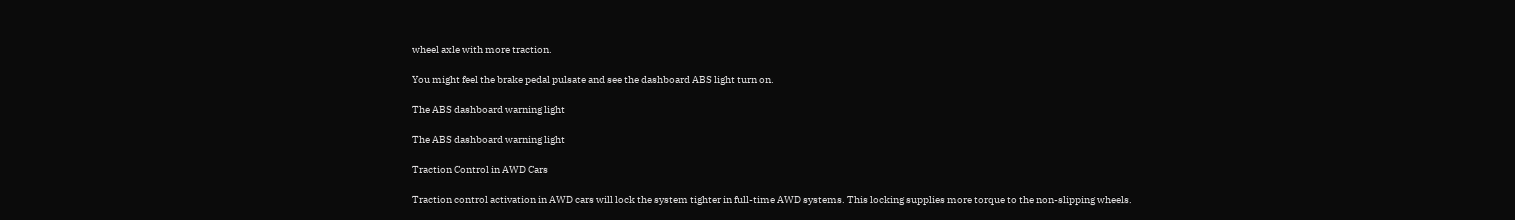wheel axle with more traction.

You might feel the brake pedal pulsate and see the dashboard ABS light turn on.

The ABS dashboard warning light

The ABS dashboard warning light

Traction Control in AWD Cars

Traction control activation in AWD cars will lock the system tighter in full-time AWD systems. This locking supplies more torque to the non-slipping wheels.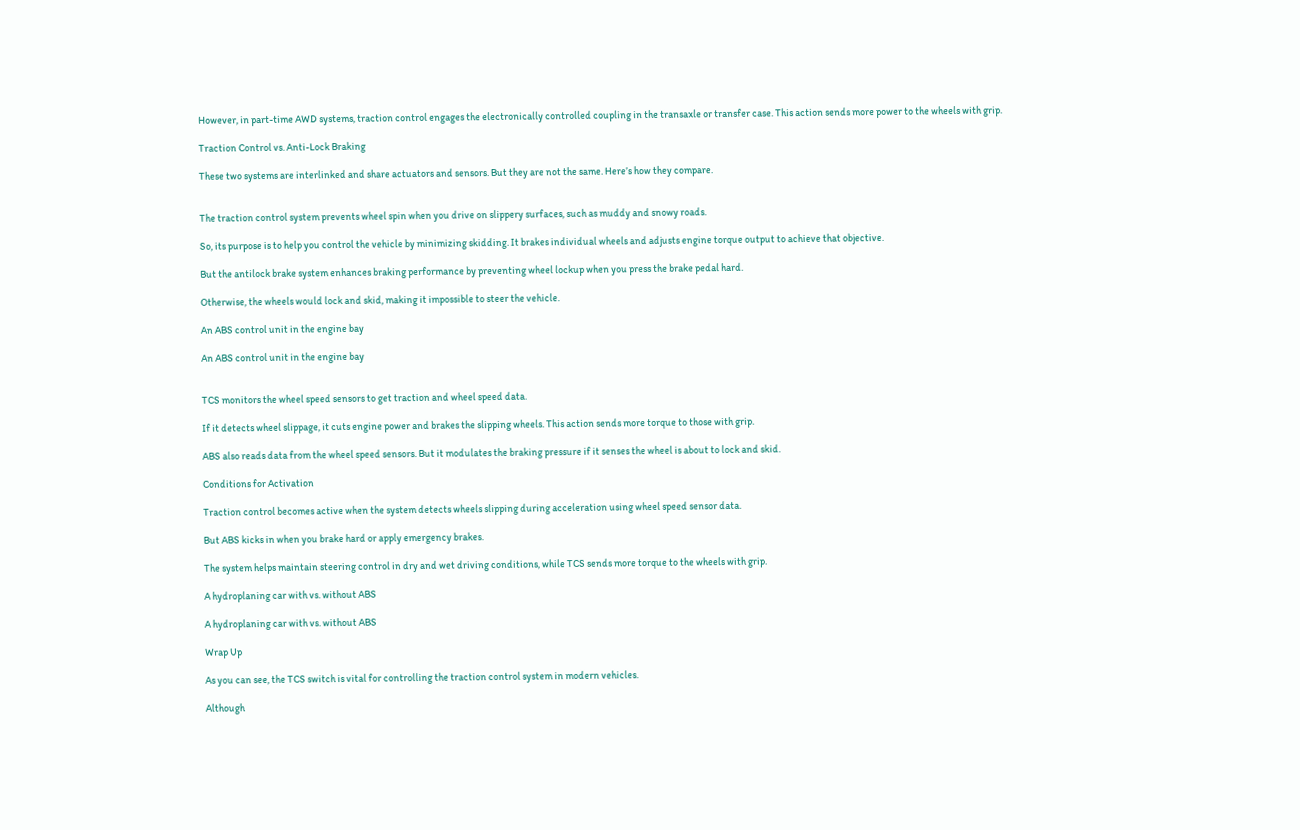However, in part-time AWD systems, traction control engages the electronically controlled coupling in the transaxle or transfer case. This action sends more power to the wheels with grip.

Traction Control vs. Anti-Lock Braking

These two systems are interlinked and share actuators and sensors. But they are not the same. Here’s how they compare.


The traction control system prevents wheel spin when you drive on slippery surfaces, such as muddy and snowy roads.

So, its purpose is to help you control the vehicle by minimizing skidding. It brakes individual wheels and adjusts engine torque output to achieve that objective.

But the antilock brake system enhances braking performance by preventing wheel lockup when you press the brake pedal hard.

Otherwise, the wheels would lock and skid, making it impossible to steer the vehicle.

An ABS control unit in the engine bay

An ABS control unit in the engine bay


TCS monitors the wheel speed sensors to get traction and wheel speed data.

If it detects wheel slippage, it cuts engine power and brakes the slipping wheels. This action sends more torque to those with grip.

ABS also reads data from the wheel speed sensors. But it modulates the braking pressure if it senses the wheel is about to lock and skid.

Conditions for Activation

Traction control becomes active when the system detects wheels slipping during acceleration using wheel speed sensor data.

But ABS kicks in when you brake hard or apply emergency brakes.

The system helps maintain steering control in dry and wet driving conditions, while TCS sends more torque to the wheels with grip.

A hydroplaning car with vs. without ABS

A hydroplaning car with vs. without ABS

Wrap Up

As you can see, the TCS switch is vital for controlling the traction control system in modern vehicles.

Although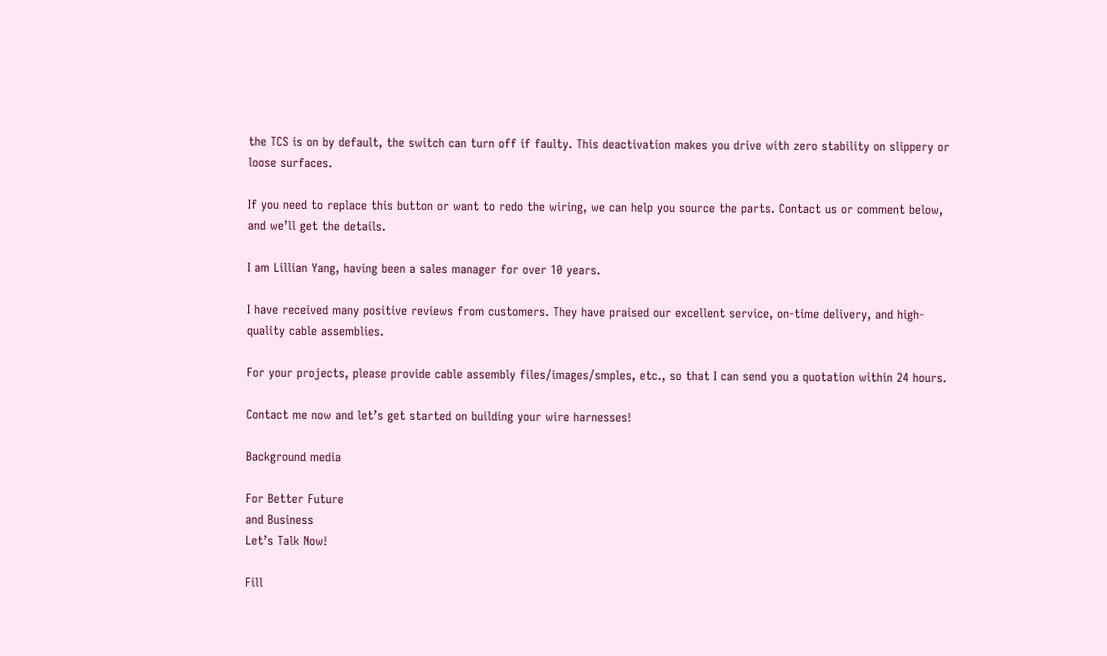the TCS is on by default, the switch can turn off if faulty. This deactivation makes you drive with zero stability on slippery or loose surfaces.

If you need to replace this button or want to redo the wiring, we can help you source the parts. Contact us or comment below, and we’ll get the details.

I am Lillian Yang, having been a sales manager for over 10 years.

I have received many positive reviews from customers. They have praised our excellent service, on-time delivery, and high-quality cable assemblies.

For your projects, please provide cable assembly files/images/smples, etc., so that I can send you a quotation within 24 hours.

Contact me now and let’s get started on building your wire harnesses!

Background media

For Better Future
and Business
Let’s Talk Now!

Fill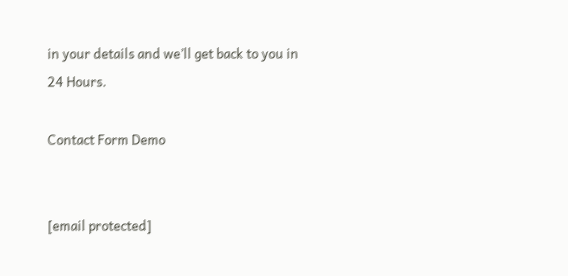in your details and we’ll get back to you in 24 Hours.

Contact Form Demo


[email protected]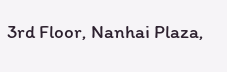3rd Floor, Nanhai Plaza,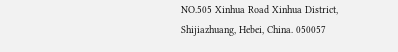NO.505 Xinhua Road Xinhua District,
Shijiazhuang, Hebei, China. 050057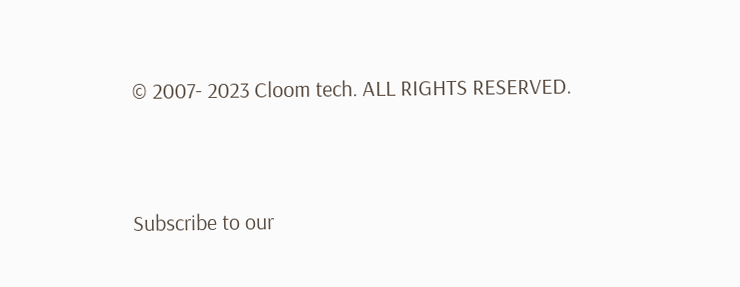© 2007- 2023 Cloom tech. ALL RIGHTS RESERVED.



Subscribe to our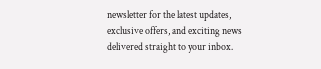newsletter for the latest updates, exclusive offers, and exciting news delivered straight to your inbox.